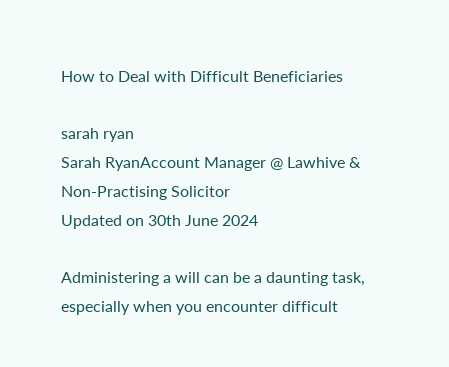How to Deal with Difficult Beneficiaries

sarah ryan
Sarah RyanAccount Manager @ Lawhive & Non-Practising Solicitor
Updated on 30th June 2024

Administering a will can be a daunting task, especially when you encounter difficult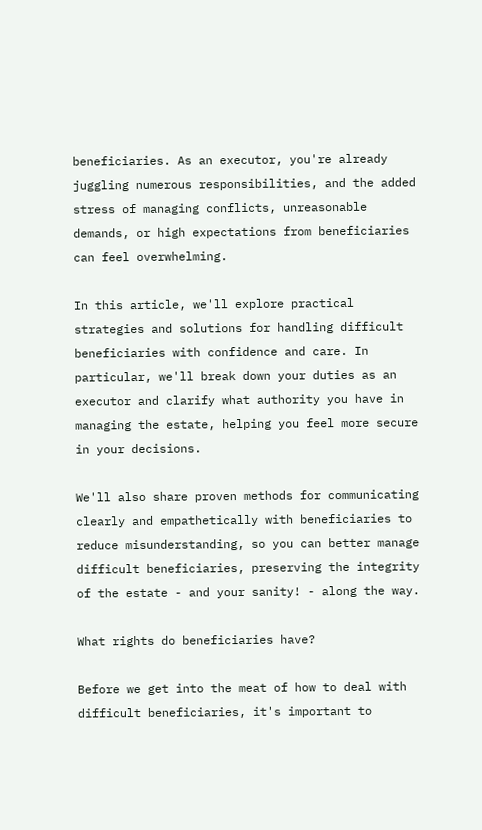beneficiaries. As an executor, you're already juggling numerous responsibilities, and the added stress of managing conflicts, unreasonable demands, or high expectations from beneficiaries can feel overwhelming.

In this article, we'll explore practical strategies and solutions for handling difficult beneficiaries with confidence and care. In particular, we'll break down your duties as an executor and clarify what authority you have in managing the estate, helping you feel more secure in your decisions.

We'll also share proven methods for communicating clearly and empathetically with beneficiaries to reduce misunderstanding, so you can better manage difficult beneficiaries, preserving the integrity of the estate - and your sanity! - along the way.

What rights do beneficiaries have?

Before we get into the meat of how to deal with difficult beneficiaries, it's important to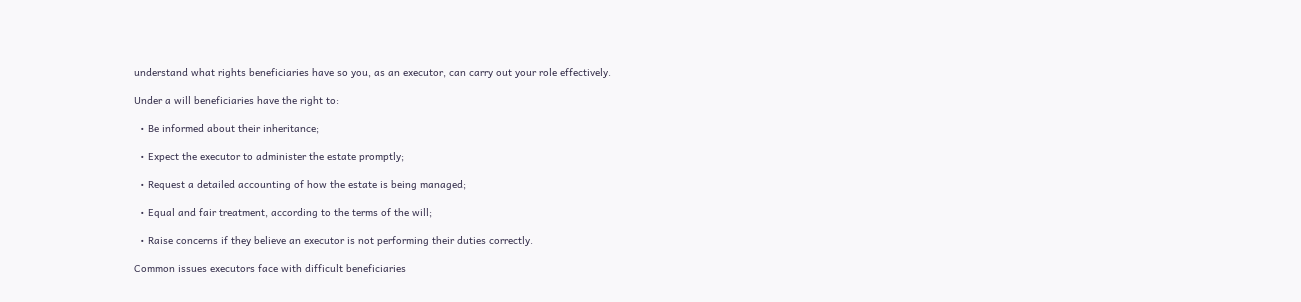understand what rights beneficiaries have so you, as an executor, can carry out your role effectively.

Under a will beneficiaries have the right to:

  • Be informed about their inheritance;

  • Expect the executor to administer the estate promptly;

  • Request a detailed accounting of how the estate is being managed;

  • Equal and fair treatment, according to the terms of the will;

  • Raise concerns if they believe an executor is not performing their duties correctly.

Common issues executors face with difficult beneficiaries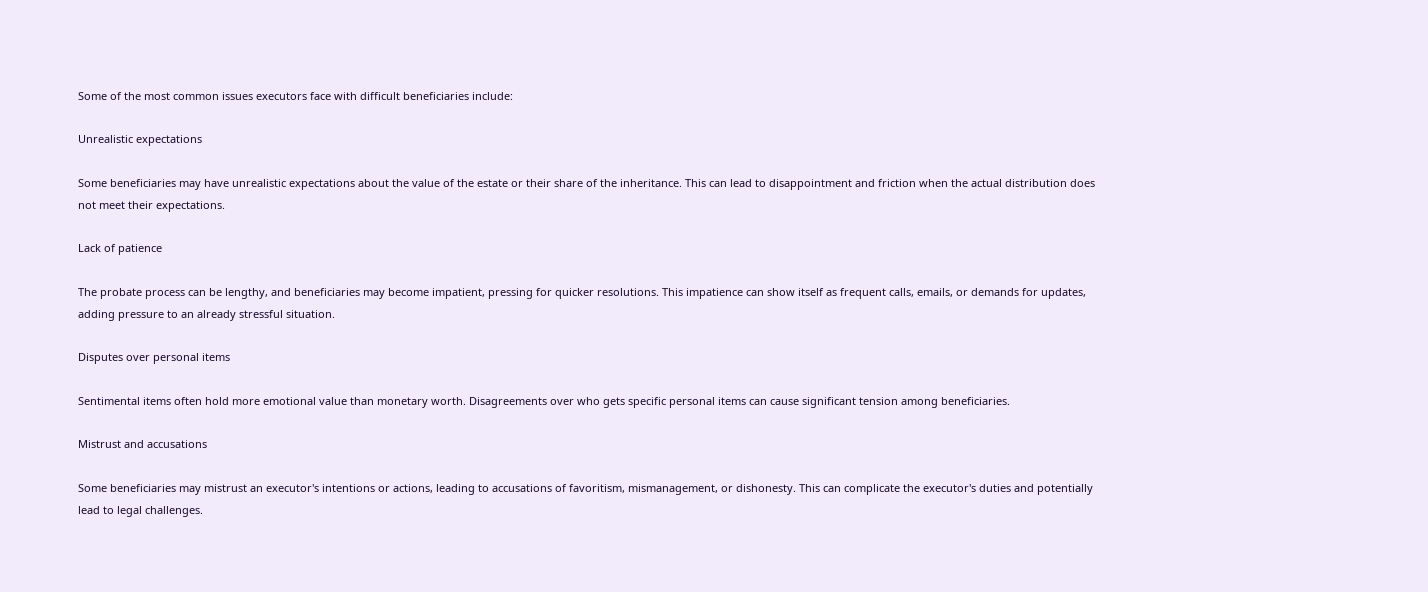Some of the most common issues executors face with difficult beneficiaries include:

Unrealistic expectations

Some beneficiaries may have unrealistic expectations about the value of the estate or their share of the inheritance. This can lead to disappointment and friction when the actual distribution does not meet their expectations.

Lack of patience

The probate process can be lengthy, and beneficiaries may become impatient, pressing for quicker resolutions. This impatience can show itself as frequent calls, emails, or demands for updates, adding pressure to an already stressful situation.

Disputes over personal items

Sentimental items often hold more emotional value than monetary worth. Disagreements over who gets specific personal items can cause significant tension among beneficiaries.

Mistrust and accusations

Some beneficiaries may mistrust an executor's intentions or actions, leading to accusations of favoritism, mismanagement, or dishonesty. This can complicate the executor's duties and potentially lead to legal challenges.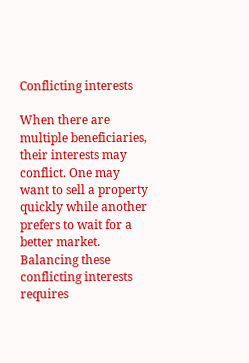Conflicting interests

When there are multiple beneficiaries, their interests may conflict. One may want to sell a property quickly while another prefers to wait for a better market. Balancing these conflicting interests requires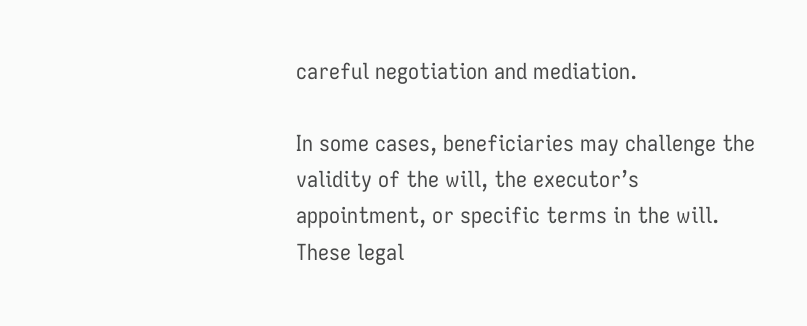careful negotiation and mediation.

In some cases, beneficiaries may challenge the validity of the will, the executor’s appointment, or specific terms in the will. These legal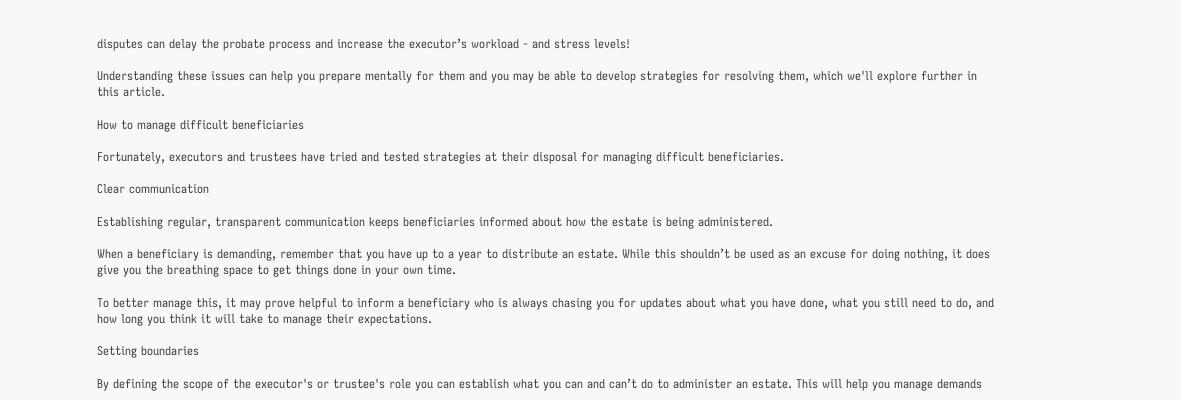disputes can delay the probate process and increase the executor’s workload - and stress levels!

Understanding these issues can help you prepare mentally for them and you may be able to develop strategies for resolving them, which we'll explore further in this article.

How to manage difficult beneficiaries

Fortunately, executors and trustees have tried and tested strategies at their disposal for managing difficult beneficiaries.

Clear communication

Establishing regular, transparent communication keeps beneficiaries informed about how the estate is being administered.

When a beneficiary is demanding, remember that you have up to a year to distribute an estate. While this shouldn’t be used as an excuse for doing nothing, it does give you the breathing space to get things done in your own time.

To better manage this, it may prove helpful to inform a beneficiary who is always chasing you for updates about what you have done, what you still need to do, and how long you think it will take to manage their expectations.

Setting boundaries

By defining the scope of the executor's or trustee's role you can establish what you can and can’t do to administer an estate. This will help you manage demands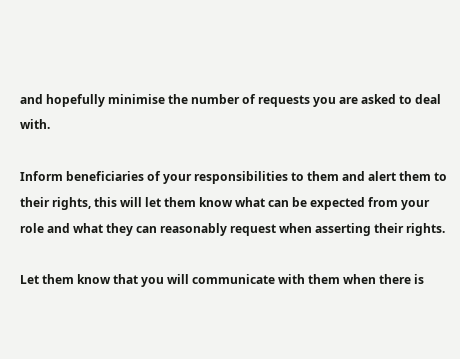and hopefully minimise the number of requests you are asked to deal with.

Inform beneficiaries of your responsibilities to them and alert them to their rights, this will let them know what can be expected from your role and what they can reasonably request when asserting their rights.

Let them know that you will communicate with them when there is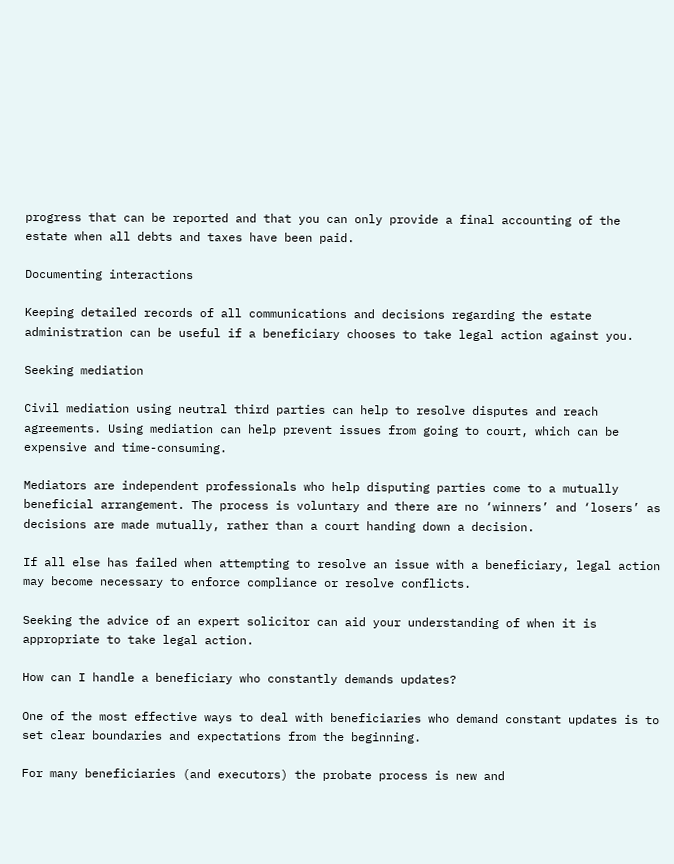progress that can be reported and that you can only provide a final accounting of the estate when all debts and taxes have been paid.

Documenting interactions

Keeping detailed records of all communications and decisions regarding the estate administration can be useful if a beneficiary chooses to take legal action against you.

Seeking mediation

Civil mediation using neutral third parties can help to resolve disputes and reach agreements. Using mediation can help prevent issues from going to court, which can be expensive and time-consuming.

Mediators are independent professionals who help disputing parties come to a mutually beneficial arrangement. The process is voluntary and there are no ‘winners’ and ‘losers’ as decisions are made mutually, rather than a court handing down a decision.

If all else has failed when attempting to resolve an issue with a beneficiary, legal action may become necessary to enforce compliance or resolve conflicts.

Seeking the advice of an expert solicitor can aid your understanding of when it is appropriate to take legal action.

How can I handle a beneficiary who constantly demands updates?

One of the most effective ways to deal with beneficiaries who demand constant updates is to set clear boundaries and expectations from the beginning.

For many beneficiaries (and executors) the probate process is new and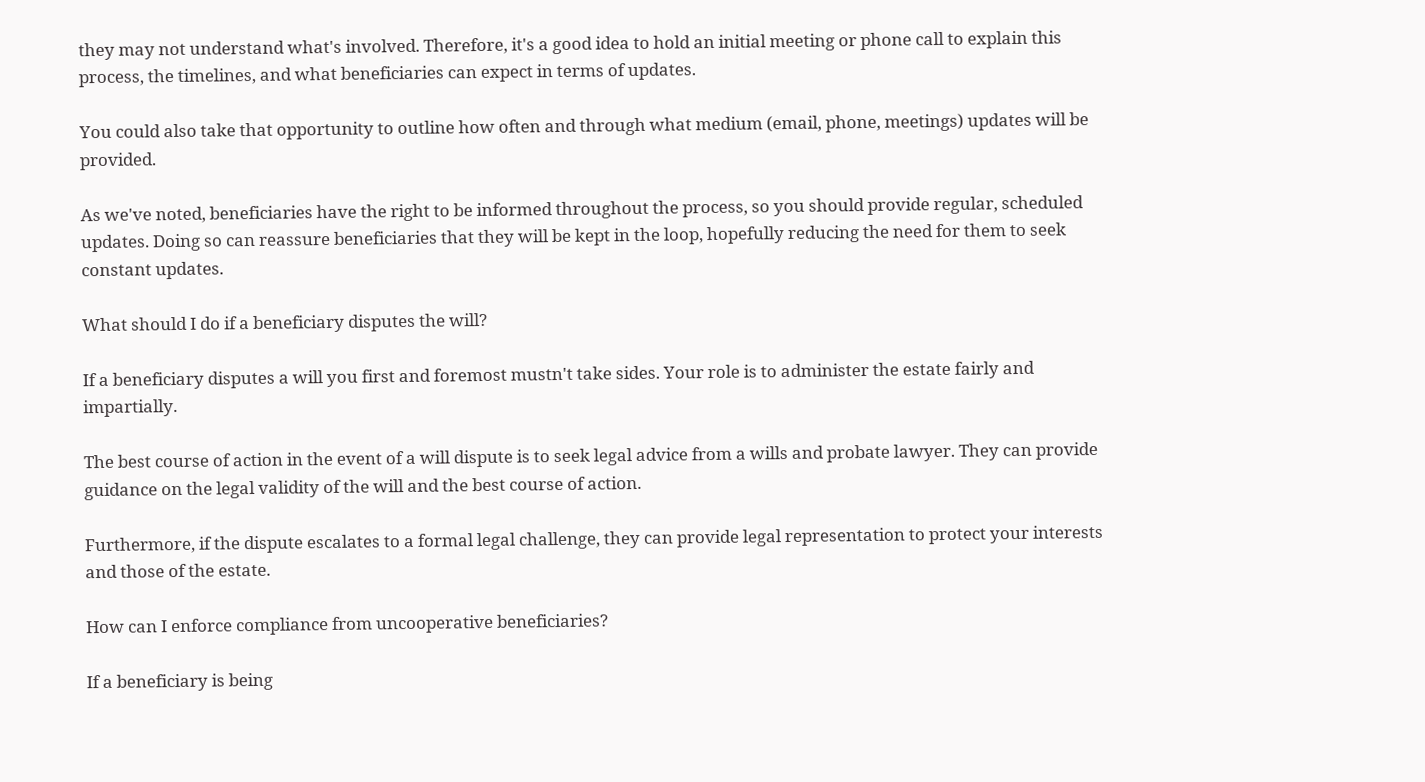they may not understand what's involved. Therefore, it's a good idea to hold an initial meeting or phone call to explain this process, the timelines, and what beneficiaries can expect in terms of updates.

You could also take that opportunity to outline how often and through what medium (email, phone, meetings) updates will be provided.

As we've noted, beneficiaries have the right to be informed throughout the process, so you should provide regular, scheduled updates. Doing so can reassure beneficiaries that they will be kept in the loop, hopefully reducing the need for them to seek constant updates.

What should I do if a beneficiary disputes the will?

If a beneficiary disputes a will you first and foremost mustn't take sides. Your role is to administer the estate fairly and impartially.

The best course of action in the event of a will dispute is to seek legal advice from a wills and probate lawyer. They can provide guidance on the legal validity of the will and the best course of action.

Furthermore, if the dispute escalates to a formal legal challenge, they can provide legal representation to protect your interests and those of the estate.

How can I enforce compliance from uncooperative beneficiaries?

If a beneficiary is being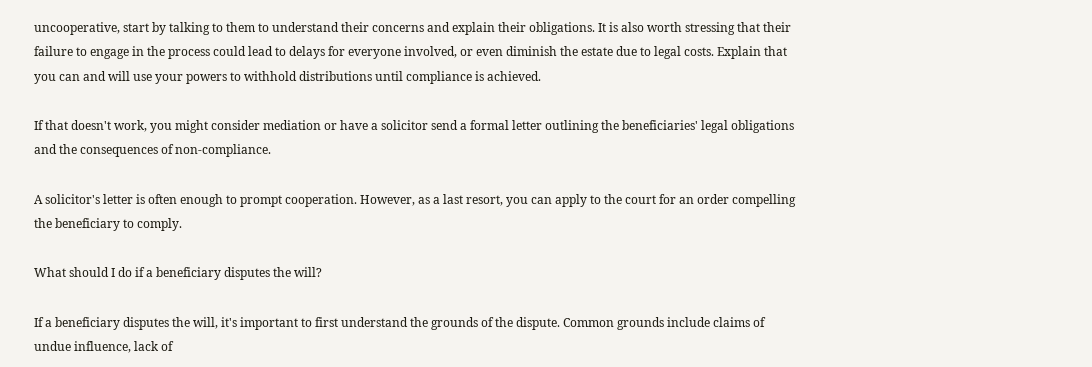uncooperative, start by talking to them to understand their concerns and explain their obligations. It is also worth stressing that their failure to engage in the process could lead to delays for everyone involved, or even diminish the estate due to legal costs. Explain that you can and will use your powers to withhold distributions until compliance is achieved.

If that doesn't work, you might consider mediation or have a solicitor send a formal letter outlining the beneficiaries' legal obligations and the consequences of non-compliance.

A solicitor's letter is often enough to prompt cooperation. However, as a last resort, you can apply to the court for an order compelling the beneficiary to comply.

What should I do if a beneficiary disputes the will?

If a beneficiary disputes the will, it's important to first understand the grounds of the dispute. Common grounds include claims of undue influence, lack of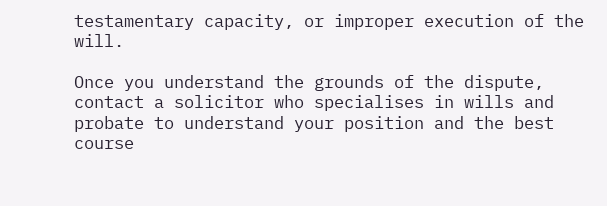testamentary capacity, or improper execution of the will.

Once you understand the grounds of the dispute, contact a solicitor who specialises in wills and probate to understand your position and the best course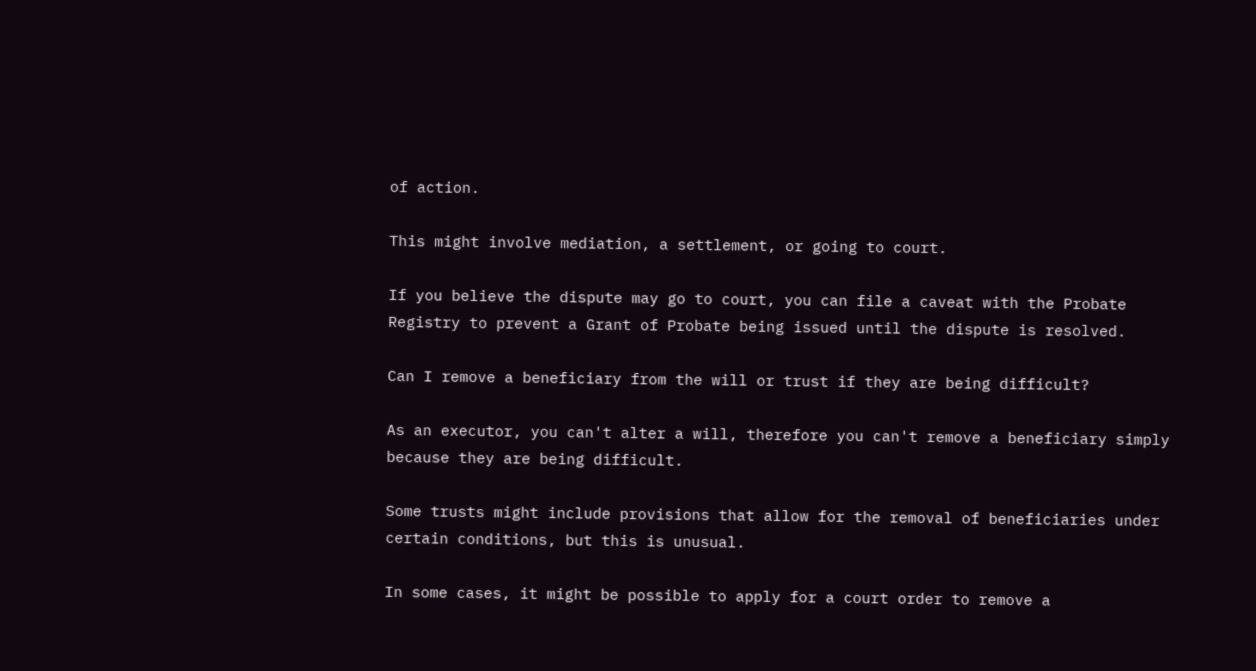of action.

This might involve mediation, a settlement, or going to court.

If you believe the dispute may go to court, you can file a caveat with the Probate Registry to prevent a Grant of Probate being issued until the dispute is resolved.

Can I remove a beneficiary from the will or trust if they are being difficult?

As an executor, you can't alter a will, therefore you can't remove a beneficiary simply because they are being difficult.

Some trusts might include provisions that allow for the removal of beneficiaries under certain conditions, but this is unusual.

In some cases, it might be possible to apply for a court order to remove a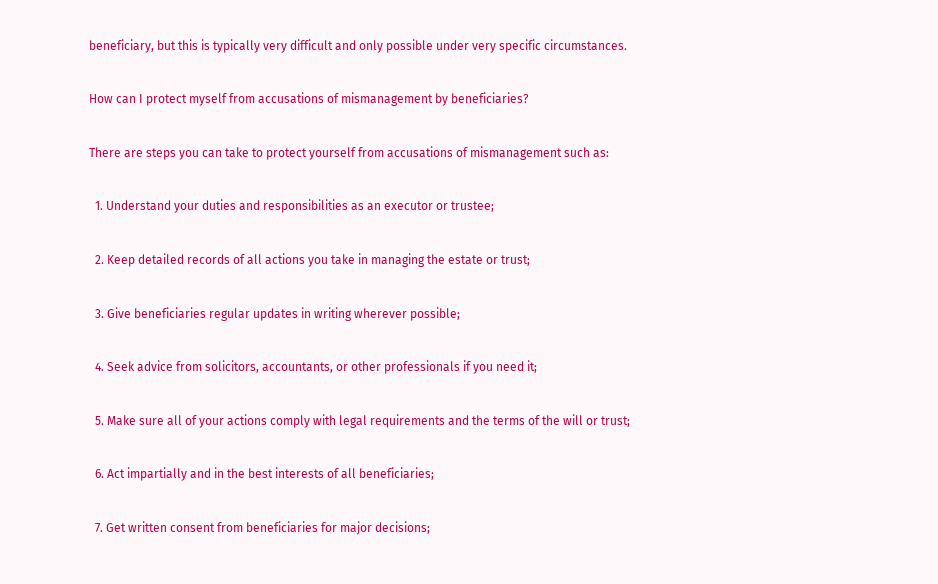beneficiary, but this is typically very difficult and only possible under very specific circumstances.

How can I protect myself from accusations of mismanagement by beneficiaries?

There are steps you can take to protect yourself from accusations of mismanagement such as:

  1. Understand your duties and responsibilities as an executor or trustee;

  2. Keep detailed records of all actions you take in managing the estate or trust;

  3. Give beneficiaries regular updates in writing wherever possible;

  4. Seek advice from solicitors, accountants, or other professionals if you need it;

  5. Make sure all of your actions comply with legal requirements and the terms of the will or trust;

  6. Act impartially and in the best interests of all beneficiaries;

  7. Get written consent from beneficiaries for major decisions;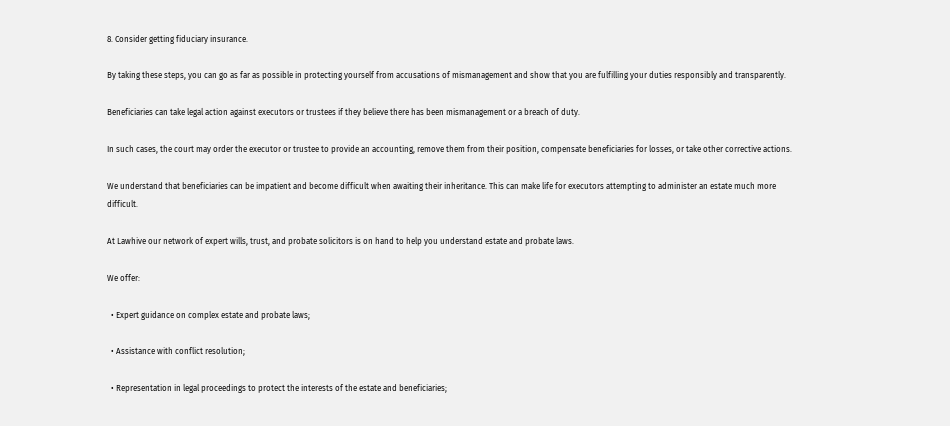8. Consider getting fiduciary insurance.

By taking these steps, you can go as far as possible in protecting yourself from accusations of mismanagement and show that you are fulfilling your duties responsibly and transparently.

Beneficiaries can take legal action against executors or trustees if they believe there has been mismanagement or a breach of duty.

In such cases, the court may order the executor or trustee to provide an accounting, remove them from their position, compensate beneficiaries for losses, or take other corrective actions.

We understand that beneficiaries can be impatient and become difficult when awaiting their inheritance. This can make life for executors attempting to administer an estate much more difficult.

At Lawhive our network of expert wills, trust, and probate solicitors is on hand to help you understand estate and probate laws.

We offer:

  • Expert guidance on complex estate and probate laws;

  • Assistance with conflict resolution;

  • Representation in legal proceedings to protect the interests of the estate and beneficiaries;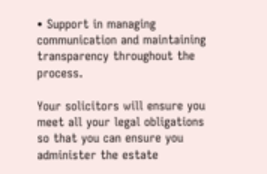• Support in managing communication and maintaining transparency throughout the process.

Your solicitors will ensure you meet all your legal obligations so that you can ensure you administer the estate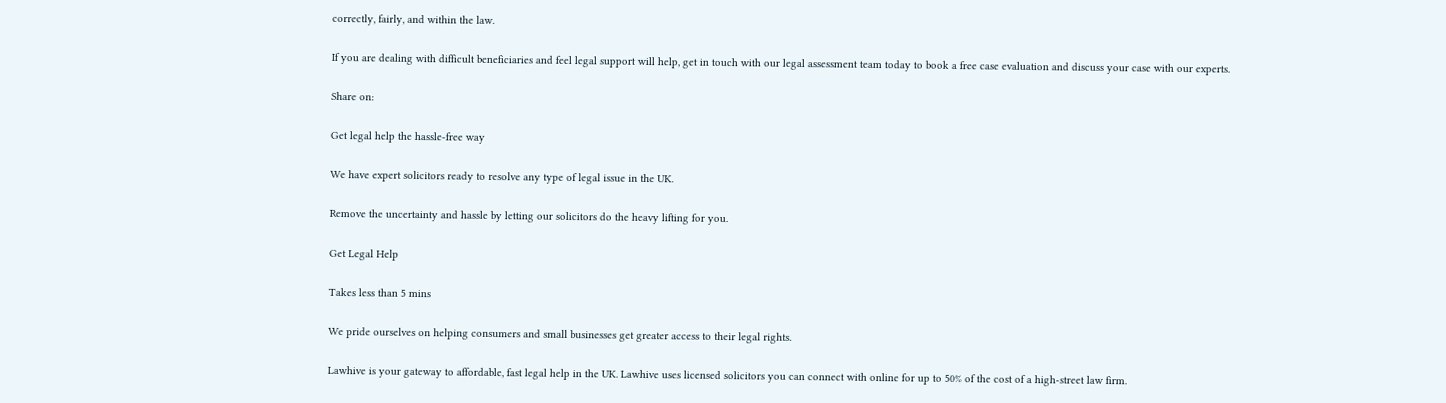correctly, fairly, and within the law.

If you are dealing with difficult beneficiaries and feel legal support will help, get in touch with our legal assessment team today to book a free case evaluation and discuss your case with our experts.

Share on:

Get legal help the hassle-free way

We have expert solicitors ready to resolve any type of legal issue in the UK.

Remove the uncertainty and hassle by letting our solicitors do the heavy lifting for you.

Get Legal Help

Takes less than 5 mins

We pride ourselves on helping consumers and small businesses get greater access to their legal rights.

Lawhive is your gateway to affordable, fast legal help in the UK. Lawhive uses licensed solicitors you can connect with online for up to 50% of the cost of a high-street law firm.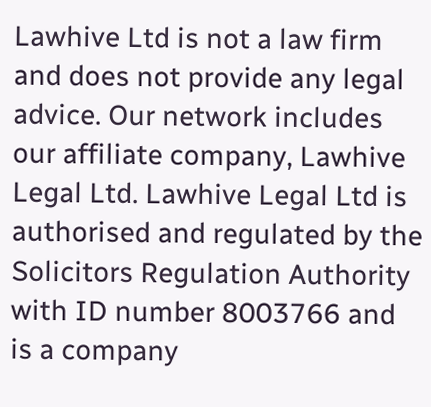Lawhive Ltd is not a law firm and does not provide any legal advice. Our network includes our affiliate company, Lawhive Legal Ltd. Lawhive Legal Ltd is authorised and regulated by the Solicitors Regulation Authority with ID number 8003766 and is a company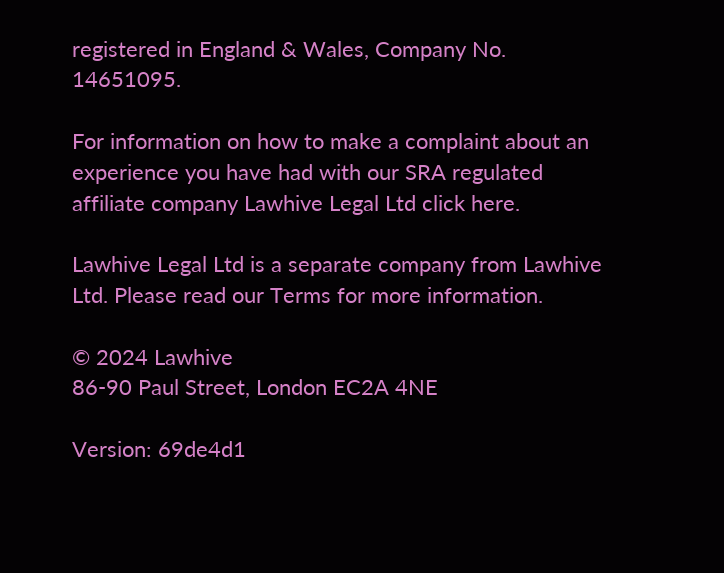registered in England & Wales, Company No. 14651095.

For information on how to make a complaint about an experience you have had with our SRA regulated affiliate company Lawhive Legal Ltd click here.

Lawhive Legal Ltd is a separate company from Lawhive Ltd. Please read our Terms for more information.

© 2024 Lawhive
86-90 Paul Street, London EC2A 4NE

Version: 69de4d1